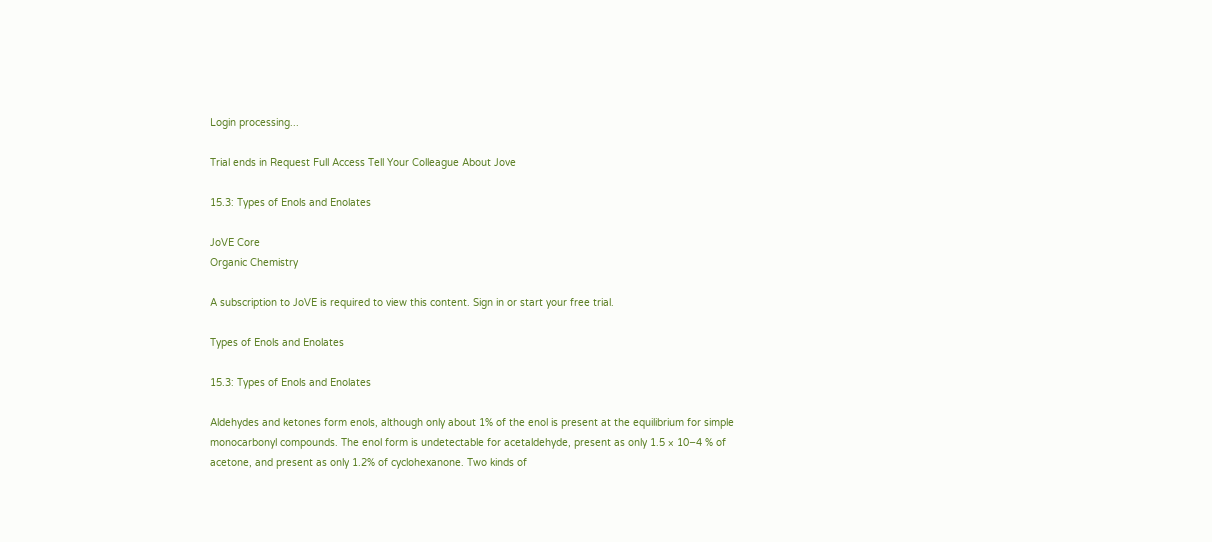Login processing...

Trial ends in Request Full Access Tell Your Colleague About Jove

15.3: Types of Enols and Enolates

JoVE Core
Organic Chemistry

A subscription to JoVE is required to view this content. Sign in or start your free trial.

Types of Enols and Enolates

15.3: Types of Enols and Enolates

Aldehydes and ketones form enols, although only about 1% of the enol is present at the equilibrium for simple monocarbonyl compounds. The enol form is undetectable for acetaldehyde, present as only 1.5 × 10−4 % of acetone, and present as only 1.2% of cyclohexanone. Two kinds of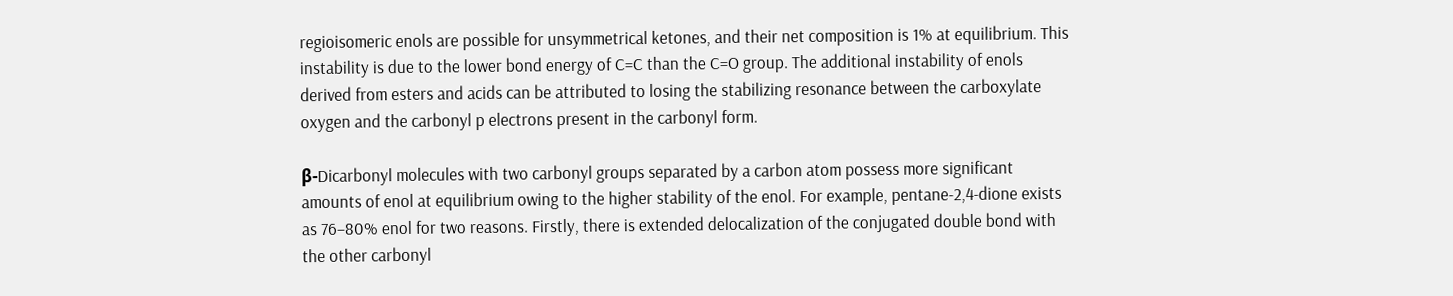regioisomeric enols are possible for unsymmetrical ketones, and their net composition is 1% at equilibrium. This instability is due to the lower bond energy of C=C than the C=O group. The additional instability of enols derived from esters and acids can be attributed to losing the stabilizing resonance between the carboxylate oxygen and the carbonyl p electrons present in the carbonyl form.

β-Dicarbonyl molecules with two carbonyl groups separated by a carbon atom possess more significant amounts of enol at equilibrium owing to the higher stability of the enol. For example, pentane-2,4-dione exists as 76–80% enol for two reasons. Firstly, there is extended delocalization of the conjugated double bond with the other carbonyl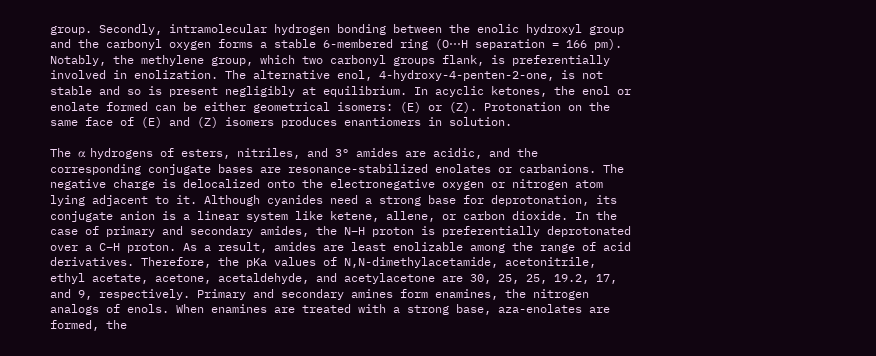group. Secondly, intramolecular hydrogen bonding between the enolic hydroxyl group and the carbonyl oxygen forms a stable 6-membered ring (O⋯H separation = 166 pm). Notably, the methylene group, which two carbonyl groups flank, is preferentially involved in enolization. The alternative enol, 4-hydroxy-4-penten-2-one, is not stable and so is present negligibly at equilibrium. In acyclic ketones, the enol or enolate formed can be either geometrical isomers: (E) or (Z). Protonation on the same face of (E) and (Z) isomers produces enantiomers in solution.

The α hydrogens of esters, nitriles, and 3° amides are acidic, and the corresponding conjugate bases are resonance-stabilized enolates or carbanions. The negative charge is delocalized onto the electronegative oxygen or nitrogen atom lying adjacent to it. Although cyanides need a strong base for deprotonation, its conjugate anion is a linear system like ketene, allene, or carbon dioxide. In the case of primary and secondary amides, the N–H proton is preferentially deprotonated over a C–H proton. As a result, amides are least enolizable among the range of acid derivatives. Therefore, the pKa values of N,N-dimethylacetamide, acetonitrile, ethyl acetate, acetone, acetaldehyde, and acetylacetone are 30, 25, 25, 19.2, 17, and 9, respectively. Primary and secondary amines form enamines, the nitrogen analogs of enols. When enamines are treated with a strong base, aza-enolates are formed, the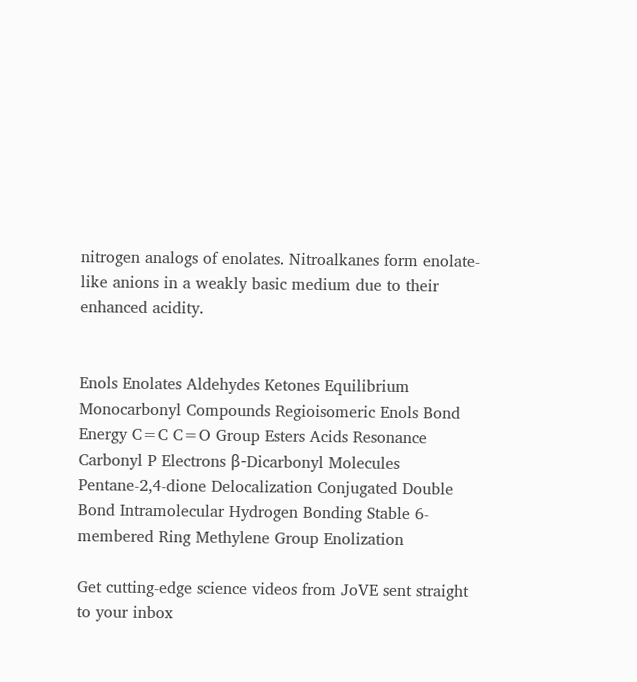nitrogen analogs of enolates. Nitroalkanes form enolate-like anions in a weakly basic medium due to their enhanced acidity.


Enols Enolates Aldehydes Ketones Equilibrium Monocarbonyl Compounds Regioisomeric Enols Bond Energy C=C C=O Group Esters Acids Resonance Carbonyl P Electrons β-Dicarbonyl Molecules Pentane-2,4-dione Delocalization Conjugated Double Bond Intramolecular Hydrogen Bonding Stable 6-membered Ring Methylene Group Enolization

Get cutting-edge science videos from JoVE sent straight to your inbox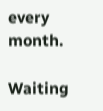every month.

Waiting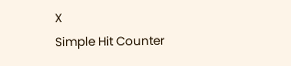X
Simple Hit Counter